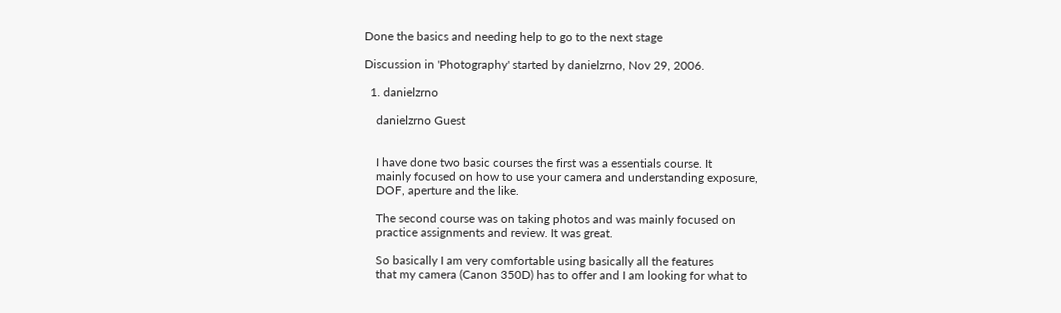Done the basics and needing help to go to the next stage

Discussion in 'Photography' started by danielzrno, Nov 29, 2006.

  1. danielzrno

    danielzrno Guest


    I have done two basic courses the first was a essentials course. It
    mainly focused on how to use your camera and understanding exposure,
    DOF, aperture and the like.

    The second course was on taking photos and was mainly focused on
    practice assignments and review. It was great.

    So basically I am very comfortable using basically all the features
    that my camera (Canon 350D) has to offer and I am looking for what to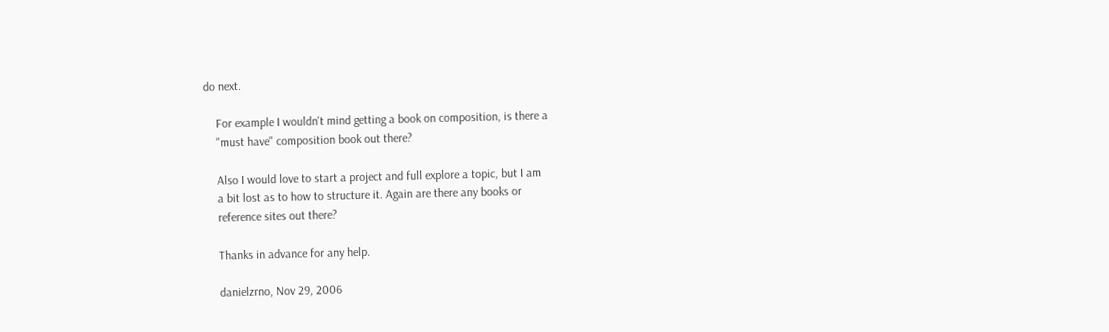do next.

    For example I wouldn't mind getting a book on composition, is there a
    "must have" composition book out there?

    Also I would love to start a project and full explore a topic, but I am
    a bit lost as to how to structure it. Again are there any books or
    reference sites out there?

    Thanks in advance for any help.

    danielzrno, Nov 29, 2006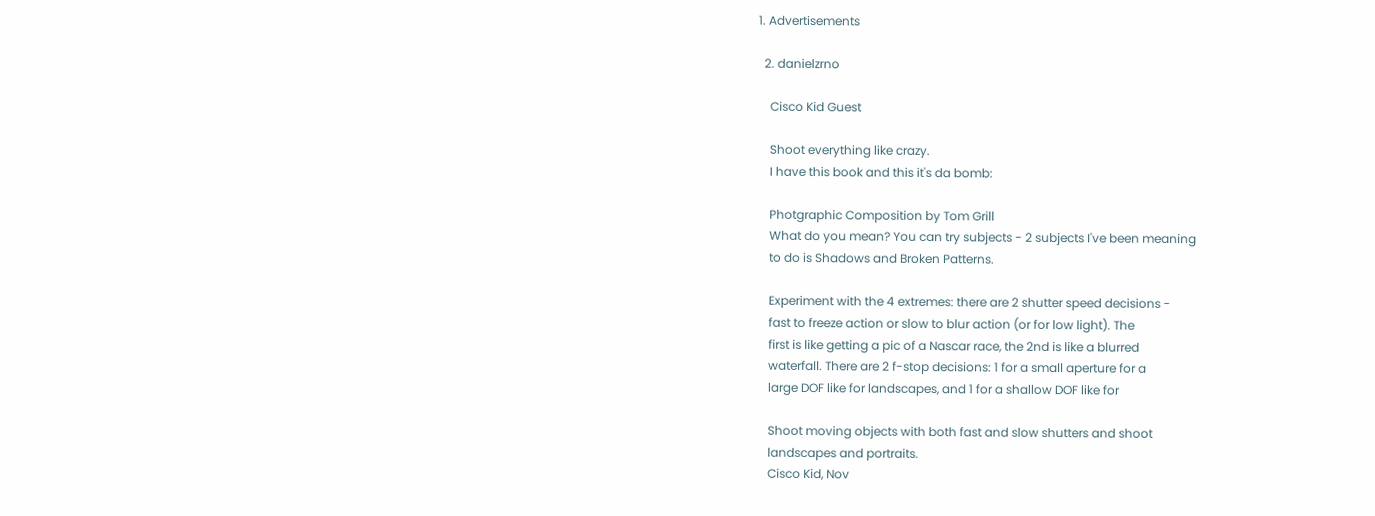1. Advertisements

  2. danielzrno

    Cisco Kid Guest

    Shoot everything like crazy.
    I have this book and this it's da bomb:

    Photgraphic Composition by Tom Grill
    What do you mean? You can try subjects - 2 subjects I've been meaning
    to do is Shadows and Broken Patterns.

    Experiment with the 4 extremes: there are 2 shutter speed decisions -
    fast to freeze action or slow to blur action (or for low light). The
    first is like getting a pic of a Nascar race, the 2nd is like a blurred
    waterfall. There are 2 f-stop decisions: 1 for a small aperture for a
    large DOF like for landscapes, and 1 for a shallow DOF like for

    Shoot moving objects with both fast and slow shutters and shoot
    landscapes and portraits.
    Cisco Kid, Nov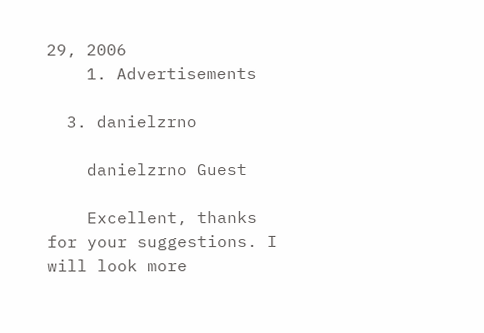29, 2006
    1. Advertisements

  3. danielzrno

    danielzrno Guest

    Excellent, thanks for your suggestions. I will look more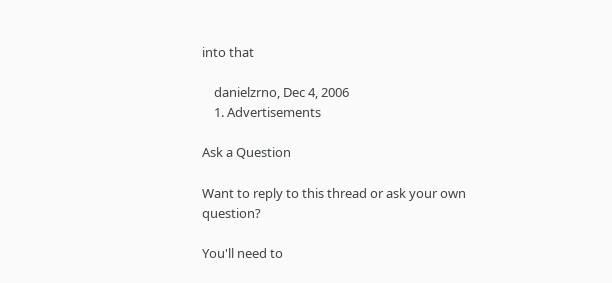into that

    danielzrno, Dec 4, 2006
    1. Advertisements

Ask a Question

Want to reply to this thread or ask your own question?

You'll need to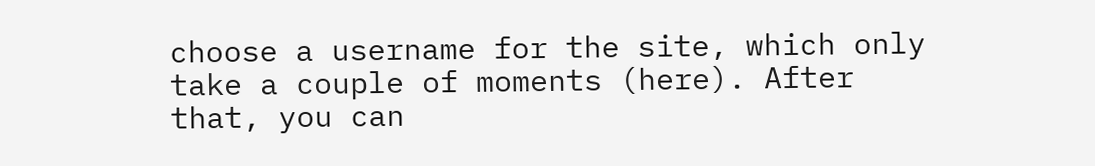choose a username for the site, which only take a couple of moments (here). After that, you can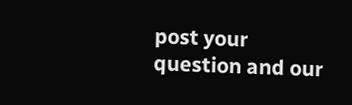post your question and our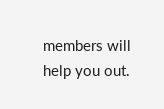members will help you out.